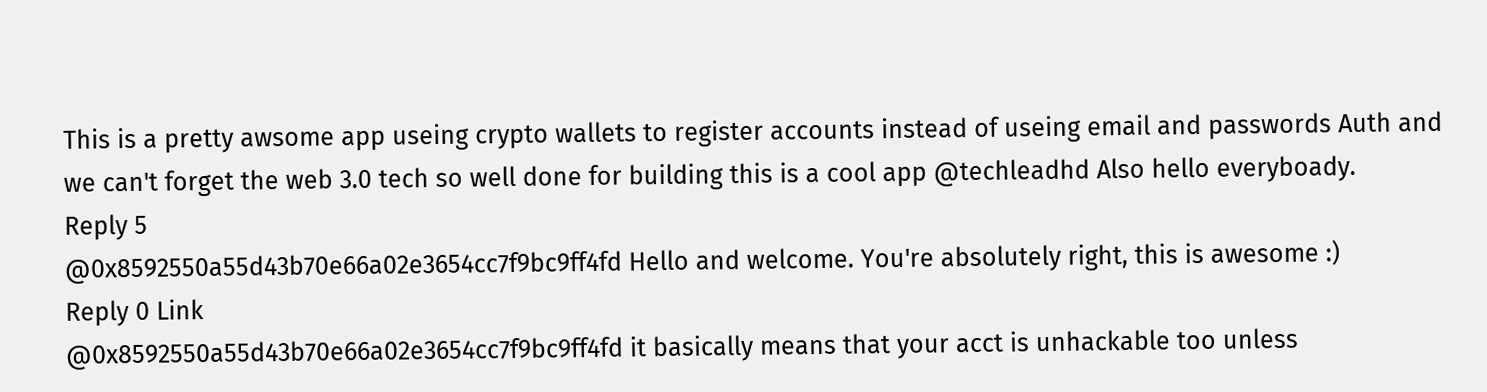This is a pretty awsome app useing crypto wallets to register accounts instead of useing email and passwords Auth and we can't forget the web 3.0 tech so well done for building this is a cool app @techleadhd Also hello everyboady.
Reply 5
@0x8592550a55d43b70e66a02e3654cc7f9bc9ff4fd Hello and welcome. You're absolutely right, this is awesome :)
Reply 0 Link
@0x8592550a55d43b70e66a02e3654cc7f9bc9ff4fd it basically means that your acct is unhackable too unless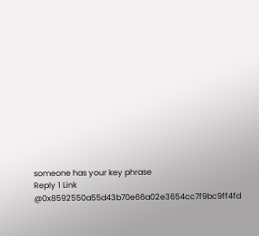someone has your key phrase
Reply 1 Link
@0x8592550a55d43b70e66a02e3654cc7f9bc9ff4fd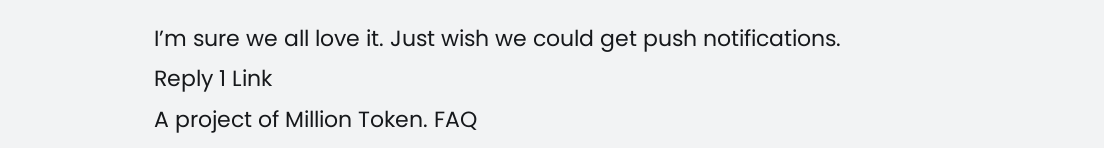I’m sure we all love it. Just wish we could get push notifications.
Reply 1 Link
A project of Million Token. FAQ